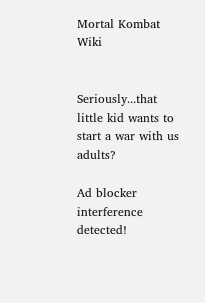Mortal Kombat Wiki


Seriously...that little kid wants to start a war with us adults?

Ad blocker interference detected!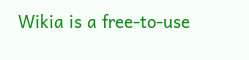Wikia is a free-to-use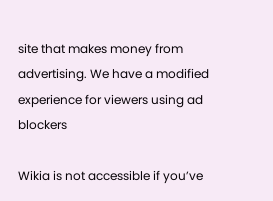site that makes money from advertising. We have a modified experience for viewers using ad blockers

Wikia is not accessible if you’ve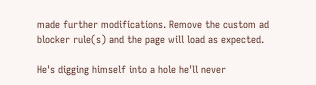made further modifications. Remove the custom ad blocker rule(s) and the page will load as expected.

He's digging himself into a hole he'll never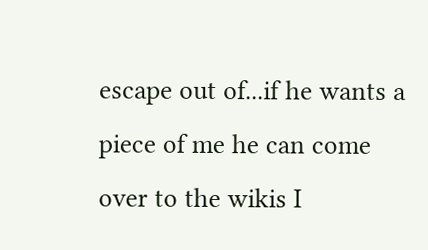escape out of...if he wants a piece of me he can come over to the wikis I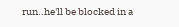run..he'll be blocked in a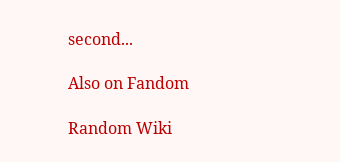second...

Also on Fandom

Random Wiki